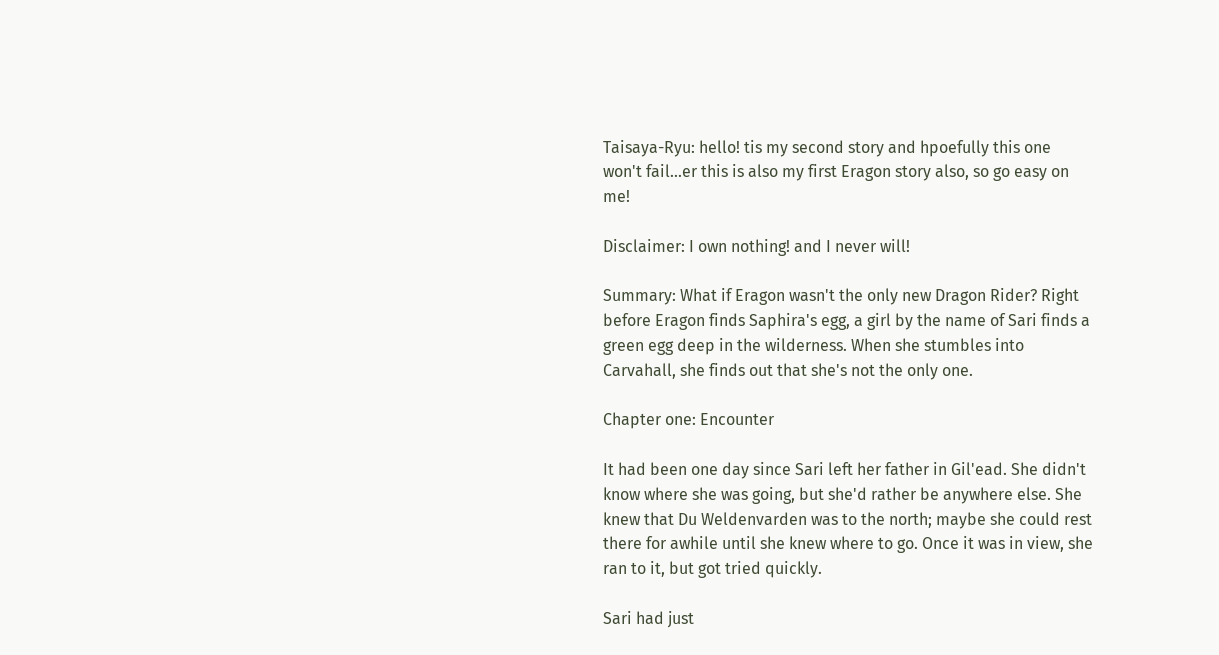Taisaya-Ryu: hello! tis my second story and hpoefully this one won't fail...er this is also my first Eragon story also, so go easy on me!

Disclaimer: I own nothing! and I never will!

Summary: What if Eragon wasn't the only new Dragon Rider? Right before Eragon finds Saphira's egg, a girl by the name of Sari finds a green egg deep in the wilderness. When she stumbles into Carvahall, she finds out that she's not the only one.

Chapter one: Encounter

It had been one day since Sari left her father in Gil'ead. She didn't know where she was going, but she'd rather be anywhere else. She knew that Du Weldenvarden was to the north; maybe she could rest there for awhile until she knew where to go. Once it was in view, she ran to it, but got tried quickly.

Sari had just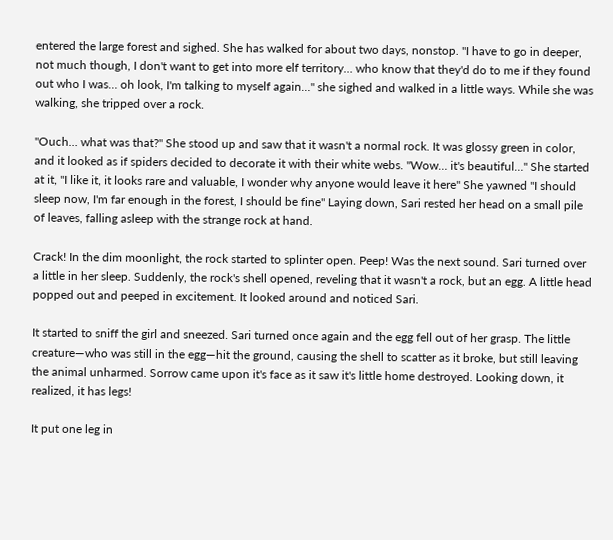entered the large forest and sighed. She has walked for about two days, nonstop. "I have to go in deeper, not much though, I don't want to get into more elf territory… who know that they'd do to me if they found out who I was… oh look, I'm talking to myself again…" she sighed and walked in a little ways. While she was walking, she tripped over a rock.

"Ouch… what was that?" She stood up and saw that it wasn't a normal rock. It was glossy green in color, and it looked as if spiders decided to decorate it with their white webs. "Wow… it's beautiful…" She started at it, "I like it, it looks rare and valuable, I wonder why anyone would leave it here" She yawned "I should sleep now, I'm far enough in the forest, I should be fine" Laying down, Sari rested her head on a small pile of leaves, falling asleep with the strange rock at hand.

Crack! In the dim moonlight, the rock started to splinter open. Peep! Was the next sound. Sari turned over a little in her sleep. Suddenly, the rock's shell opened, reveling that it wasn't a rock, but an egg. A little head popped out and peeped in excitement. It looked around and noticed Sari.

It started to sniff the girl and sneezed. Sari turned once again and the egg fell out of her grasp. The little creature—who was still in the egg—hit the ground, causing the shell to scatter as it broke, but still leaving the animal unharmed. Sorrow came upon it's face as it saw it's little home destroyed. Looking down, it realized, it has legs!

It put one leg in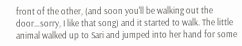front of the other, (and soon you'll be walking out the door…sorry, I like that song) and it started to walk. The little animal walked up to Sari and jumped into her hand for some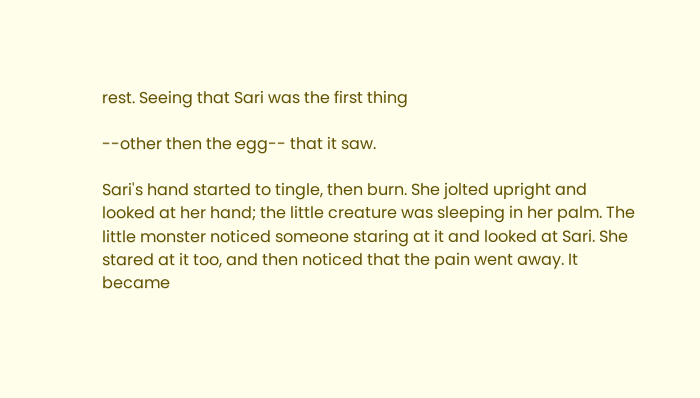rest. Seeing that Sari was the first thing

--other then the egg-- that it saw.

Sari's hand started to tingle, then burn. She jolted upright and looked at her hand; the little creature was sleeping in her palm. The little monster noticed someone staring at it and looked at Sari. She stared at it too, and then noticed that the pain went away. It became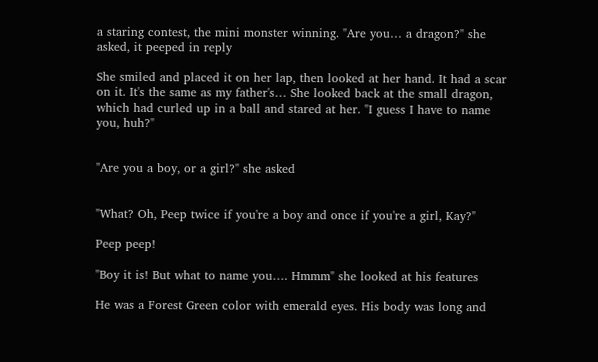a staring contest, the mini monster winning. "Are you… a dragon?" she asked, it peeped in reply

She smiled and placed it on her lap, then looked at her hand. It had a scar on it. It's the same as my father's… She looked back at the small dragon, which had curled up in a ball and stared at her. "I guess I have to name you, huh?"


"Are you a boy, or a girl?" she asked


"What? Oh, Peep twice if you're a boy and once if you're a girl, Kay?"

Peep peep!

"Boy it is! But what to name you…. Hmmm" she looked at his features

He was a Forest Green color with emerald eyes. His body was long and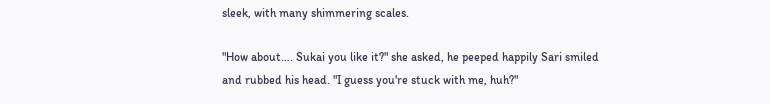sleek, with many shimmering scales.

"How about…. Sukai you like it?" she asked, he peeped happily Sari smiled and rubbed his head. "I guess you're stuck with me, huh?"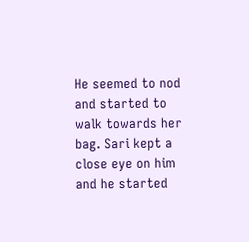He seemed to nod and started to walk towards her bag. Sari kept a close eye on him and he started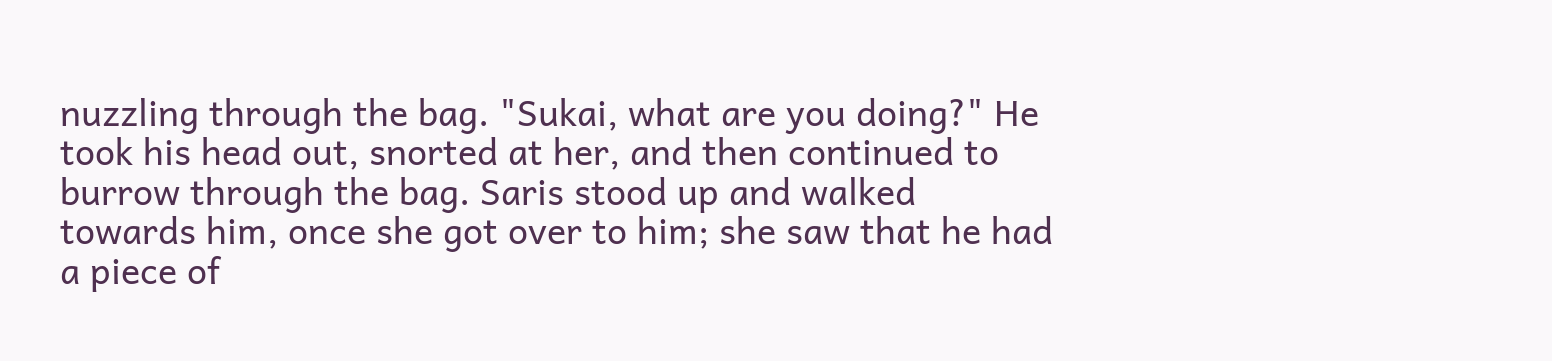nuzzling through the bag. "Sukai, what are you doing?" He took his head out, snorted at her, and then continued to burrow through the bag. Saris stood up and walked towards him, once she got over to him; she saw that he had a piece of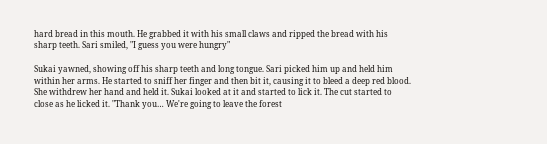hard bread in this mouth. He grabbed it with his small claws and ripped the bread with his sharp teeth. Sari smiled, "I guess you were hungry"

Sukai yawned, showing off his sharp teeth and long tongue. Sari picked him up and held him within her arms. He started to sniff her finger and then bit it, causing it to bleed a deep red blood. She withdrew her hand and held it. Sukai looked at it and started to lick it. The cut started to close as he licked it. "Thank you… We're going to leave the forest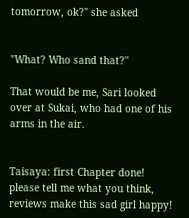tomorrow, ok?" she asked


"What? Who sand that?''

That would be me, Sari looked over at Sukai, who had one of his arms in the air.


Taisaya: first Chapter done! please tell me what you think, reviews make this sad girl happy!